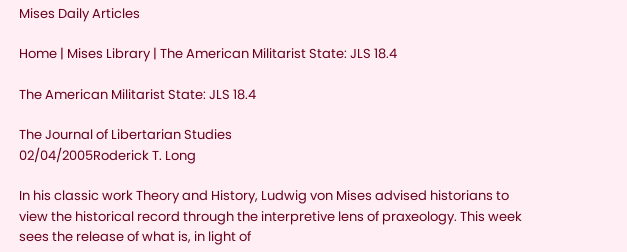Mises Daily Articles

Home | Mises Library | The American Militarist State: JLS 18.4

The American Militarist State: JLS 18.4

The Journal of Libertarian Studies
02/04/2005Roderick T. Long

In his classic work Theory and History, Ludwig von Mises advised historians to view the historical record through the interpretive lens of praxeology. This week sees the release of what is, in light of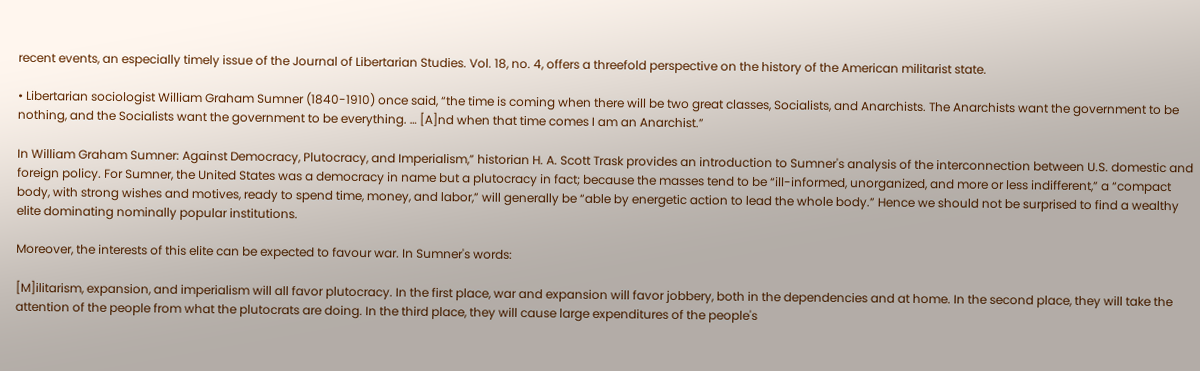recent events, an especially timely issue of the Journal of Libertarian Studies. Vol. 18, no. 4, offers a threefold perspective on the history of the American militarist state.

• Libertarian sociologist William Graham Sumner (1840-1910) once said, “the time is coming when there will be two great classes, Socialists, and Anarchists. The Anarchists want the government to be nothing, and the Socialists want the government to be everything. … [A]nd when that time comes I am an Anarchist.”

In William Graham Sumner: Against Democracy, Plutocracy, and Imperialism,” historian H. A. Scott Trask provides an introduction to Sumner's analysis of the interconnection between U.S. domestic and foreign policy. For Sumner, the United States was a democracy in name but a plutocracy in fact; because the masses tend to be “ill-informed, unorganized, and more or less indifferent,” a “compact body, with strong wishes and motives, ready to spend time, money, and labor,” will generally be “able by energetic action to lead the whole body.” Hence we should not be surprised to find a wealthy elite dominating nominally popular institutions.

Moreover, the interests of this elite can be expected to favour war. In Sumner's words:

[M]ilitarism, expansion, and imperialism will all favor plutocracy. In the first place, war and expansion will favor jobbery, both in the dependencies and at home. In the second place, they will take the attention of the people from what the plutocrats are doing. In the third place, they will cause large expenditures of the people's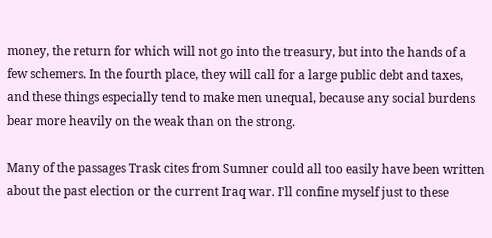money, the return for which will not go into the treasury, but into the hands of a few schemers. In the fourth place, they will call for a large public debt and taxes, and these things especially tend to make men unequal, because any social burdens bear more heavily on the weak than on the strong.

Many of the passages Trask cites from Sumner could all too easily have been written about the past election or the current Iraq war. I'll confine myself just to these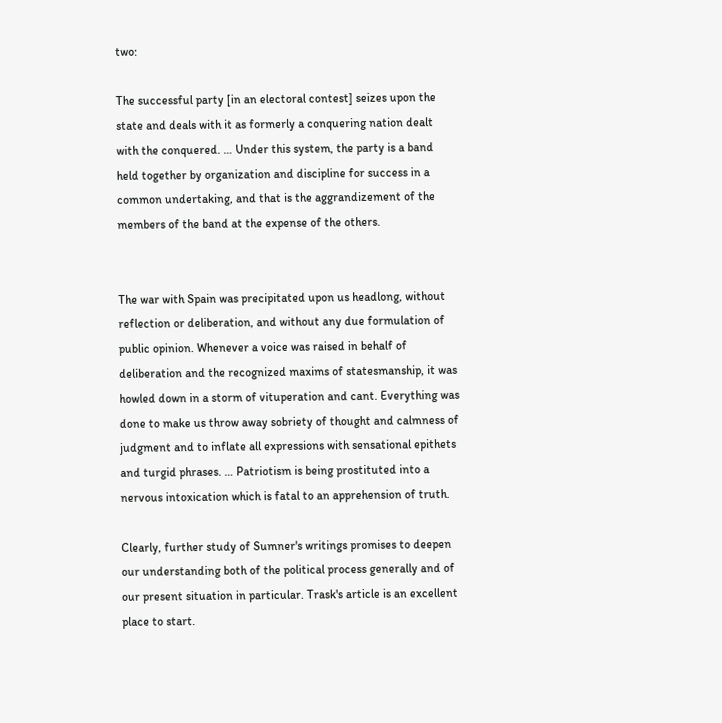two:

The successful party [in an electoral contest] seizes upon the state and deals with it as formerly a conquering nation dealt with the conquered. … Under this system, the party is a band held together by organization and discipline for success in a common undertaking, and that is the aggrandizement of the members of the band at the expense of the others.


The war with Spain was precipitated upon us headlong, without reflection or deliberation, and without any due formulation of public opinion. Whenever a voice was raised in behalf of deliberation and the recognized maxims of statesmanship, it was howled down in a storm of vituperation and cant. Everything was done to make us throw away sobriety of thought and calmness of judgment and to inflate all expressions with sensational epithets and turgid phrases. … Patriotism is being prostituted into a nervous intoxication which is fatal to an apprehension of truth.

Clearly, further study of Sumner's writings promises to deepen our understanding both of the political process generally and of our present situation in particular. Trask's article is an excellent place to start.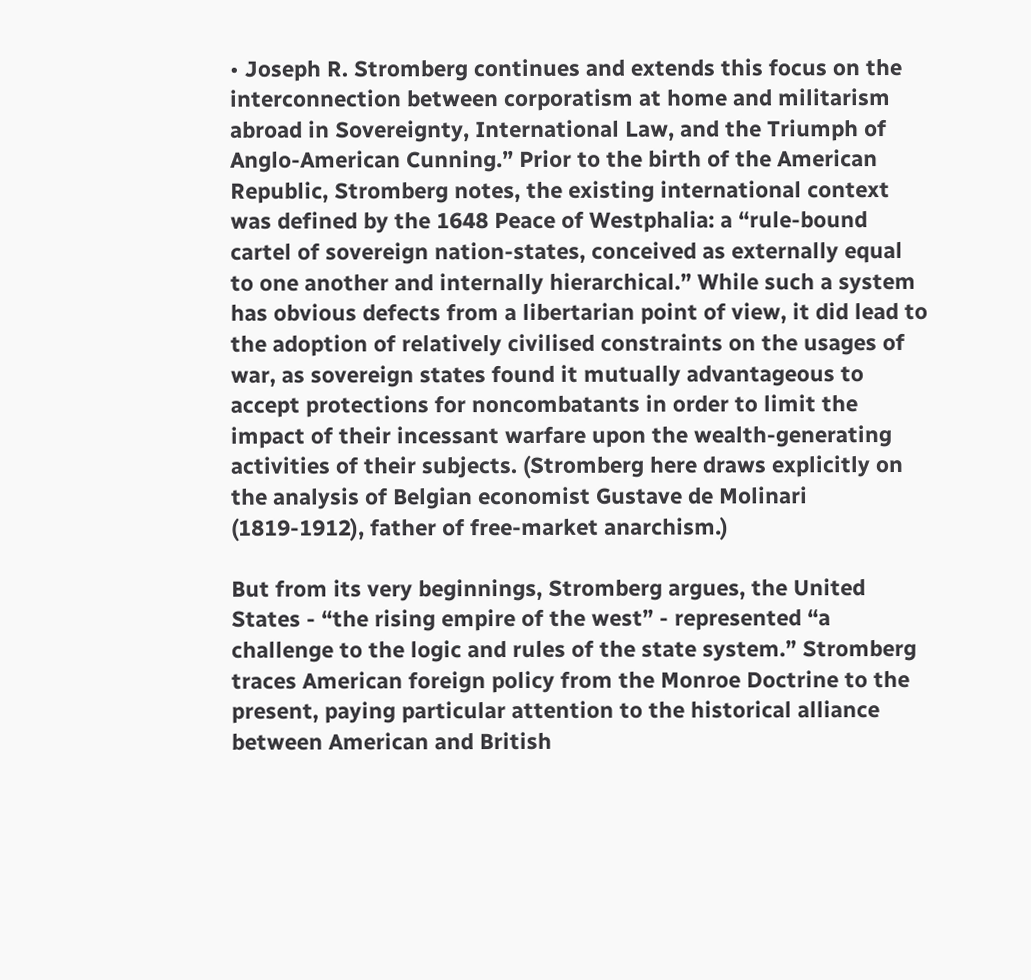• Joseph R. Stromberg continues and extends this focus on the interconnection between corporatism at home and militarism abroad in Sovereignty, International Law, and the Triumph of Anglo-American Cunning.” Prior to the birth of the American Republic, Stromberg notes, the existing international context was defined by the 1648 Peace of Westphalia: a “rule-bound cartel of sovereign nation-states, conceived as externally equal to one another and internally hierarchical.” While such a system has obvious defects from a libertarian point of view, it did lead to the adoption of relatively civilised constraints on the usages of war, as sovereign states found it mutually advantageous to accept protections for noncombatants in order to limit the impact of their incessant warfare upon the wealth-generating activities of their subjects. (Stromberg here draws explicitly on the analysis of Belgian economist Gustave de Molinari (1819-1912), father of free-market anarchism.)

But from its very beginnings, Stromberg argues, the United States - “the rising empire of the west” - represented “a challenge to the logic and rules of the state system.” Stromberg traces American foreign policy from the Monroe Doctrine to the present, paying particular attention to the historical alliance between American and British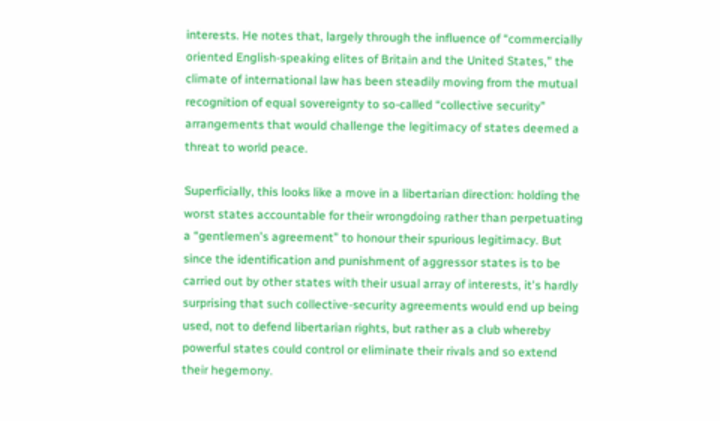interests. He notes that, largely through the influence of “commercially oriented English-speaking elites of Britain and the United States,” the climate of international law has been steadily moving from the mutual recognition of equal sovereignty to so-called “collective security” arrangements that would challenge the legitimacy of states deemed a threat to world peace.

Superficially, this looks like a move in a libertarian direction: holding the worst states accountable for their wrongdoing rather than perpetuating a “gentlemen's agreement” to honour their spurious legitimacy. But since the identification and punishment of aggressor states is to be carried out by other states with their usual array of interests, it's hardly surprising that such collective-security agreements would end up being used, not to defend libertarian rights, but rather as a club whereby powerful states could control or eliminate their rivals and so extend their hegemony.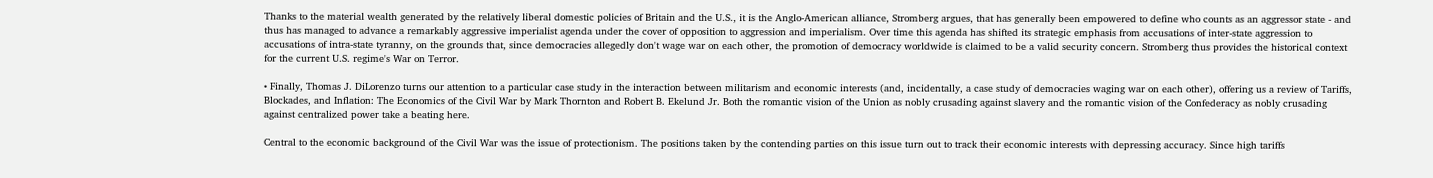Thanks to the material wealth generated by the relatively liberal domestic policies of Britain and the U.S., it is the Anglo-American alliance, Stromberg argues, that has generally been empowered to define who counts as an aggressor state - and thus has managed to advance a remarkably aggressive imperialist agenda under the cover of opposition to aggression and imperialism. Over time this agenda has shifted its strategic emphasis from accusations of inter-state aggression to accusations of intra-state tyranny, on the grounds that, since democracies allegedly don't wage war on each other, the promotion of democracy worldwide is claimed to be a valid security concern. Stromberg thus provides the historical context for the current U.S. regime's War on Terror.

• Finally, Thomas J. DiLorenzo turns our attention to a particular case study in the interaction between militarism and economic interests (and, incidentally, a case study of democracies waging war on each other), offering us a review of Tariffs, Blockades, and Inflation: The Economics of the Civil War by Mark Thornton and Robert B. Ekelund Jr. Both the romantic vision of the Union as nobly crusading against slavery and the romantic vision of the Confederacy as nobly crusading against centralized power take a beating here.

Central to the economic background of the Civil War was the issue of protectionism. The positions taken by the contending parties on this issue turn out to track their economic interests with depressing accuracy. Since high tariffs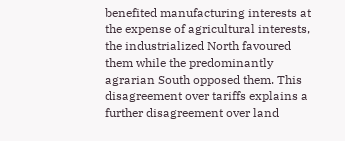benefited manufacturing interests at the expense of agricultural interests, the industrialized North favoured them while the predominantly agrarian South opposed them. This disagreement over tariffs explains a further disagreement over land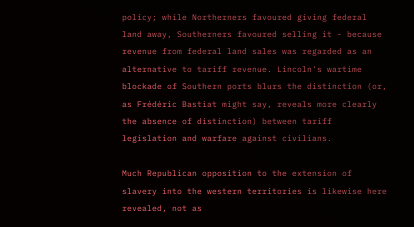policy; while Northerners favoured giving federal land away, Southerners favoured selling it - because revenue from federal land sales was regarded as an alternative to tariff revenue. Lincoln's wartime blockade of Southern ports blurs the distinction (or, as Frédéric Bastiat might say, reveals more clearly the absence of distinction) between tariff legislation and warfare against civilians.

Much Republican opposition to the extension of slavery into the western territories is likewise here revealed, not as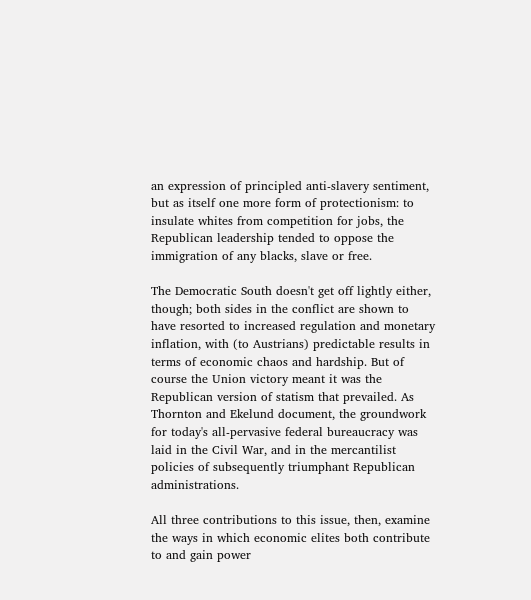an expression of principled anti-slavery sentiment, but as itself one more form of protectionism: to insulate whites from competition for jobs, the Republican leadership tended to oppose the immigration of any blacks, slave or free.

The Democratic South doesn't get off lightly either, though; both sides in the conflict are shown to have resorted to increased regulation and monetary inflation, with (to Austrians) predictable results in terms of economic chaos and hardship. But of course the Union victory meant it was the Republican version of statism that prevailed. As Thornton and Ekelund document, the groundwork for today's all-pervasive federal bureaucracy was laid in the Civil War, and in the mercantilist policies of subsequently triumphant Republican administrations.

All three contributions to this issue, then, examine the ways in which economic elites both contribute to and gain power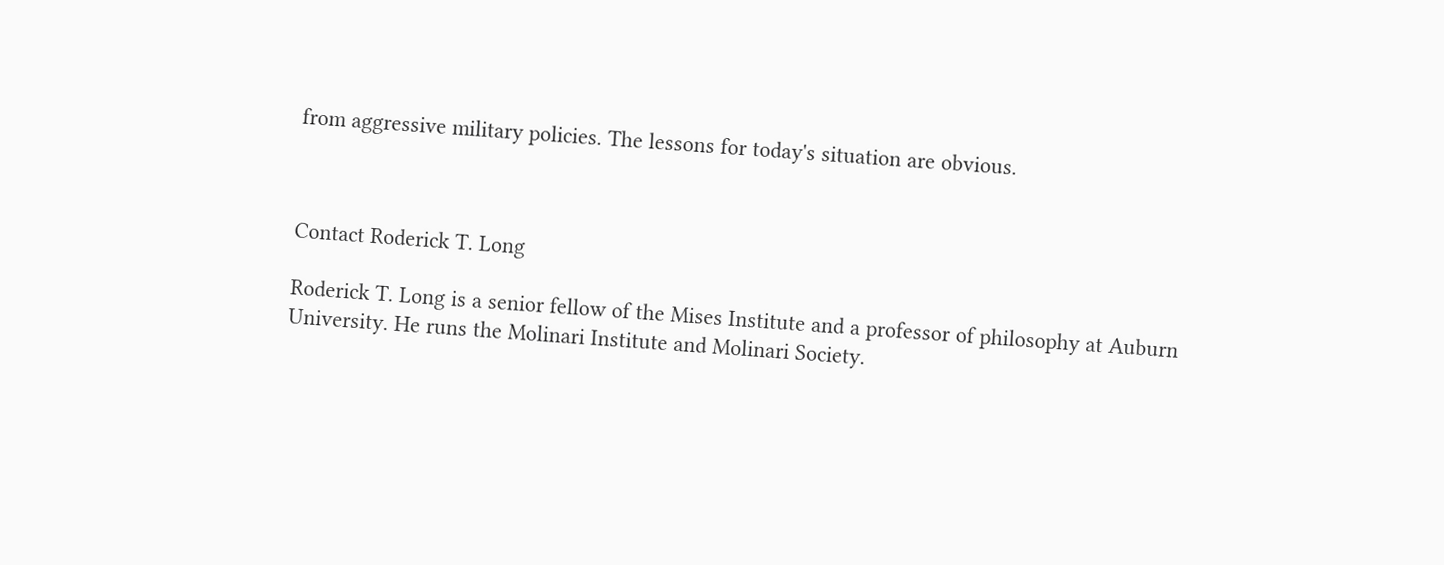from aggressive military policies. The lessons for today's situation are obvious.



Contact Roderick T. Long

Roderick T. Long is a senior fellow of the Mises Institute and a professor of philosophy at Auburn University. He runs the Molinari Institute and Molinari Society.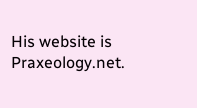His website is Praxeology.net.